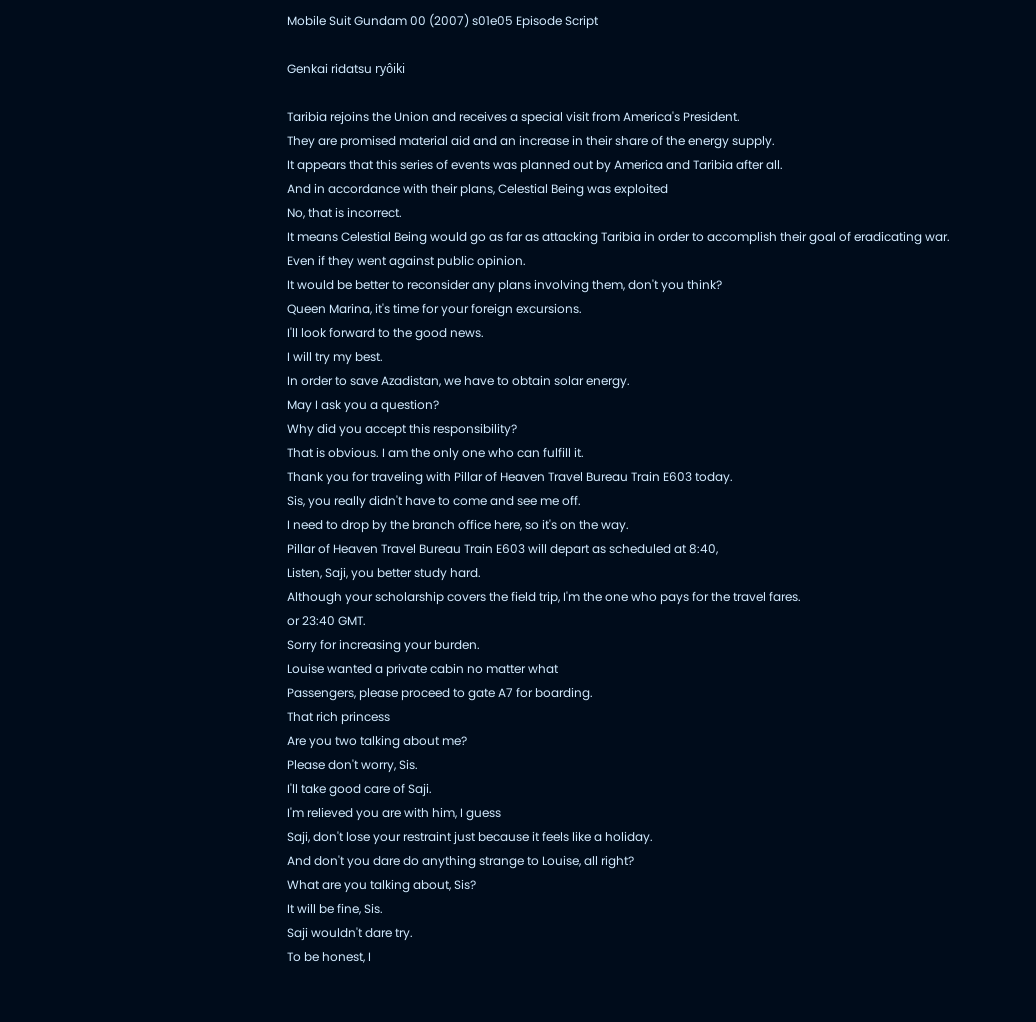Mobile Suit Gundam 00 (2007) s01e05 Episode Script

Genkai ridatsu ryôiki

Taribia rejoins the Union and receives a special visit from America's President.
They are promised material aid and an increase in their share of the energy supply.
It appears that this series of events was planned out by America and Taribia after all.
And in accordance with their plans, Celestial Being was exploited
No, that is incorrect.
It means Celestial Being would go as far as attacking Taribia in order to accomplish their goal of eradicating war.
Even if they went against public opinion.
It would be better to reconsider any plans involving them, don't you think?
Queen Marina, it's time for your foreign excursions.
I'll look forward to the good news.
I will try my best.
In order to save Azadistan, we have to obtain solar energy.
May I ask you a question?
Why did you accept this responsibility?
That is obvious. I am the only one who can fulfill it.
Thank you for traveling with Pillar of Heaven Travel Bureau Train E603 today.
Sis, you really didn't have to come and see me off.
I need to drop by the branch office here, so it's on the way.
Pillar of Heaven Travel Bureau Train E603 will depart as scheduled at 8:40,
Listen, Saji, you better study hard.
Although your scholarship covers the field trip, I'm the one who pays for the travel fares.
or 23:40 GMT.
Sorry for increasing your burden.
Louise wanted a private cabin no matter what
Passengers, please proceed to gate A7 for boarding.
That rich princess
Are you two talking about me?
Please don't worry, Sis.
I'll take good care of Saji.
I'm relieved you are with him, I guess
Saji, don't lose your restraint just because it feels like a holiday.
And don't you dare do anything strange to Louise, all right?
What are you talking about, Sis?
It will be fine, Sis.
Saji wouldn't dare try.
To be honest, I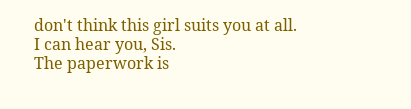don't think this girl suits you at all.
I can hear you, Sis.
The paperwork is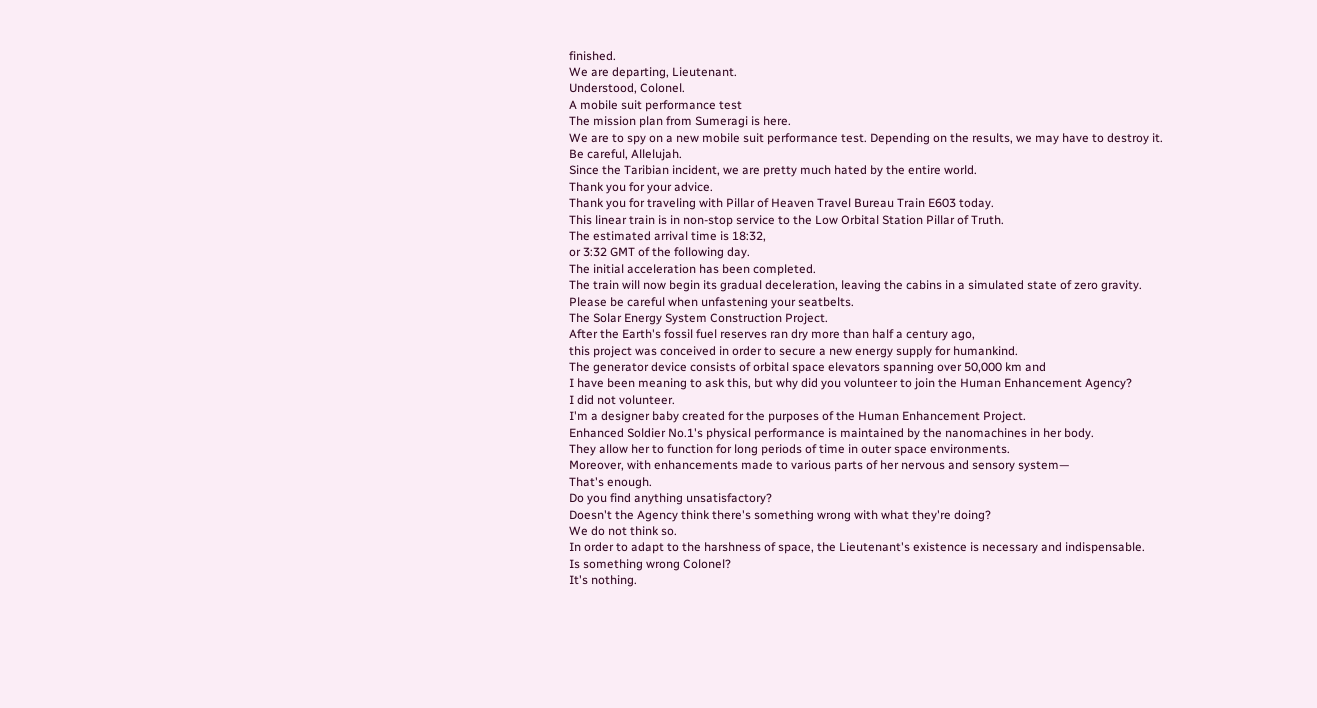finished.
We are departing, Lieutenant.
Understood, Colonel.
A mobile suit performance test
The mission plan from Sumeragi is here.
We are to spy on a new mobile suit performance test. Depending on the results, we may have to destroy it.
Be careful, Allelujah.
Since the Taribian incident, we are pretty much hated by the entire world.
Thank you for your advice.
Thank you for traveling with Pillar of Heaven Travel Bureau Train E603 today.
This linear train is in non-stop service to the Low Orbital Station Pillar of Truth.
The estimated arrival time is 18:32,
or 3:32 GMT of the following day.
The initial acceleration has been completed.
The train will now begin its gradual deceleration, leaving the cabins in a simulated state of zero gravity.
Please be careful when unfastening your seatbelts.
The Solar Energy System Construction Project.
After the Earth's fossil fuel reserves ran dry more than half a century ago,
this project was conceived in order to secure a new energy supply for humankind.
The generator device consists of orbital space elevators spanning over 50,000 km and
I have been meaning to ask this, but why did you volunteer to join the Human Enhancement Agency?
I did not volunteer.
I'm a designer baby created for the purposes of the Human Enhancement Project.
Enhanced Soldier No.1's physical performance is maintained by the nanomachines in her body.
They allow her to function for long periods of time in outer space environments.
Moreover, with enhancements made to various parts of her nervous and sensory system—
That's enough.
Do you find anything unsatisfactory?
Doesn't the Agency think there's something wrong with what they're doing?
We do not think so.
In order to adapt to the harshness of space, the Lieutenant's existence is necessary and indispensable.
Is something wrong Colonel?
It's nothing.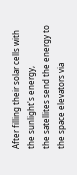After filling their solar cells with the sunlight's energy,
the satellites send the energy to the space elevators via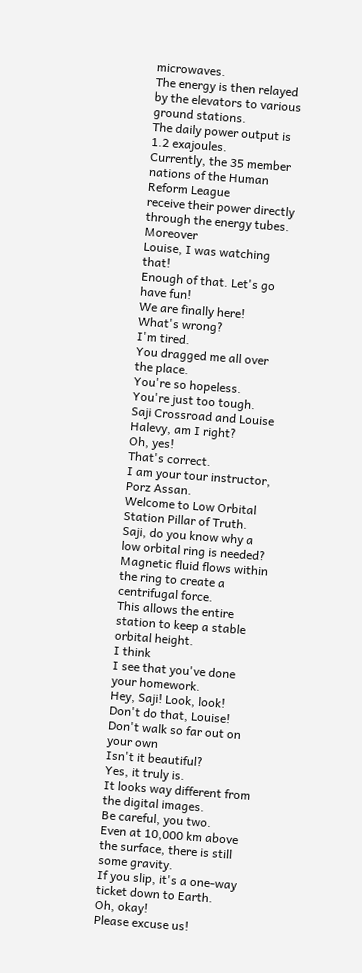microwaves.
The energy is then relayed by the elevators to various ground stations.
The daily power output is 1.2 exajoules.
Currently, the 35 member nations of the Human Reform League
receive their power directly through the energy tubes. Moreover
Louise, I was watching that!
Enough of that. Let's go have fun!
We are finally here!
What's wrong?
I'm tired.
You dragged me all over the place.
You're so hopeless.
You're just too tough.
Saji Crossroad and Louise Halevy, am I right?
Oh, yes!
That's correct.
I am your tour instructor, Porz Assan.
Welcome to Low Orbital Station Pillar of Truth.
Saji, do you know why a low orbital ring is needed?
Magnetic fluid flows within the ring to create a centrifugal force.
This allows the entire station to keep a stable orbital height.
I think
I see that you've done your homework.
Hey, Saji! Look, look!
Don't do that, Louise!
Don't walk so far out on your own
Isn't it beautiful?
Yes, it truly is.
It looks way different from the digital images.
Be careful, you two.
Even at 10,000 km above the surface, there is still some gravity.
If you slip, it's a one-way ticket down to Earth.
Oh, okay!
Please excuse us!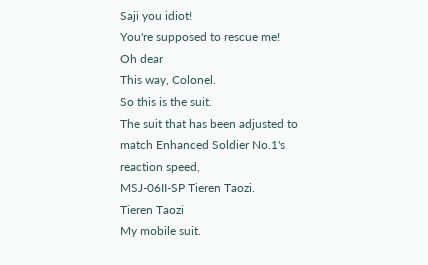Saji you idiot!
You're supposed to rescue me!
Oh dear
This way, Colonel.
So this is the suit.
The suit that has been adjusted to match Enhanced Soldier No.1's reaction speed,
MSJ-06II-SP Tieren Taozi.
Tieren Taozi
My mobile suit.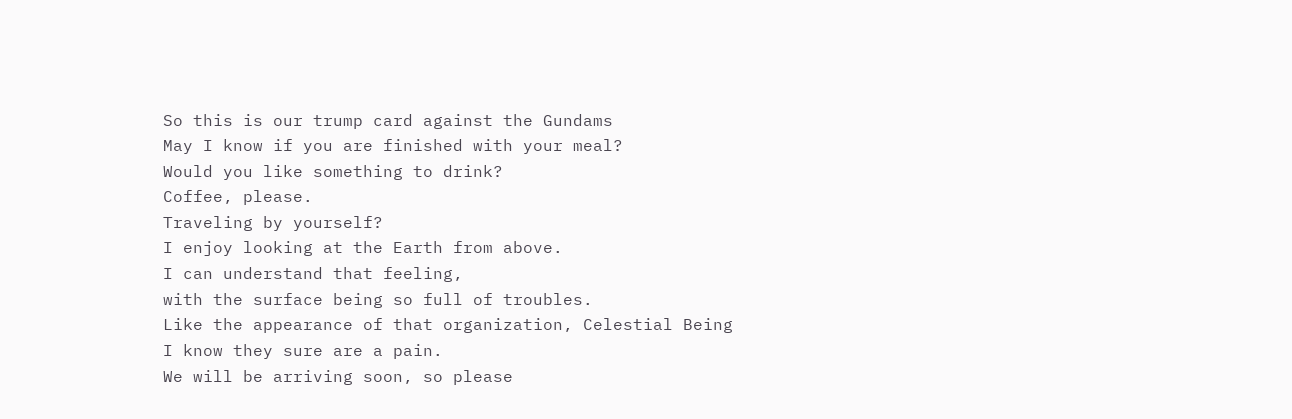So this is our trump card against the Gundams
May I know if you are finished with your meal?
Would you like something to drink?
Coffee, please.
Traveling by yourself?
I enjoy looking at the Earth from above.
I can understand that feeling,
with the surface being so full of troubles.
Like the appearance of that organization, Celestial Being
I know they sure are a pain.
We will be arriving soon, so please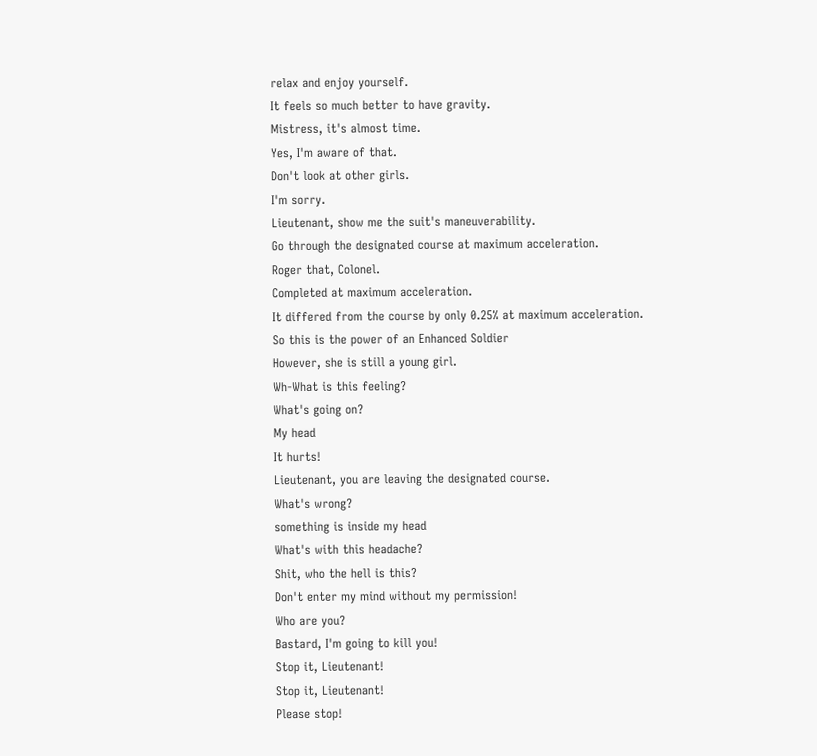relax and enjoy yourself.
It feels so much better to have gravity.
Mistress, it's almost time.
Yes, I'm aware of that.
Don't look at other girls.
I'm sorry.
Lieutenant, show me the suit's maneuverability.
Go through the designated course at maximum acceleration.
Roger that, Colonel.
Completed at maximum acceleration.
It differed from the course by only 0.25% at maximum acceleration.
So this is the power of an Enhanced Soldier
However, she is still a young girl.
Wh-What is this feeling?
What's going on?
My head
It hurts!
Lieutenant, you are leaving the designated course.
What's wrong?
something is inside my head
What's with this headache?
Shit, who the hell is this?
Don't enter my mind without my permission!
Who are you?
Bastard, I'm going to kill you!
Stop it, Lieutenant!
Stop it, Lieutenant!
Please stop!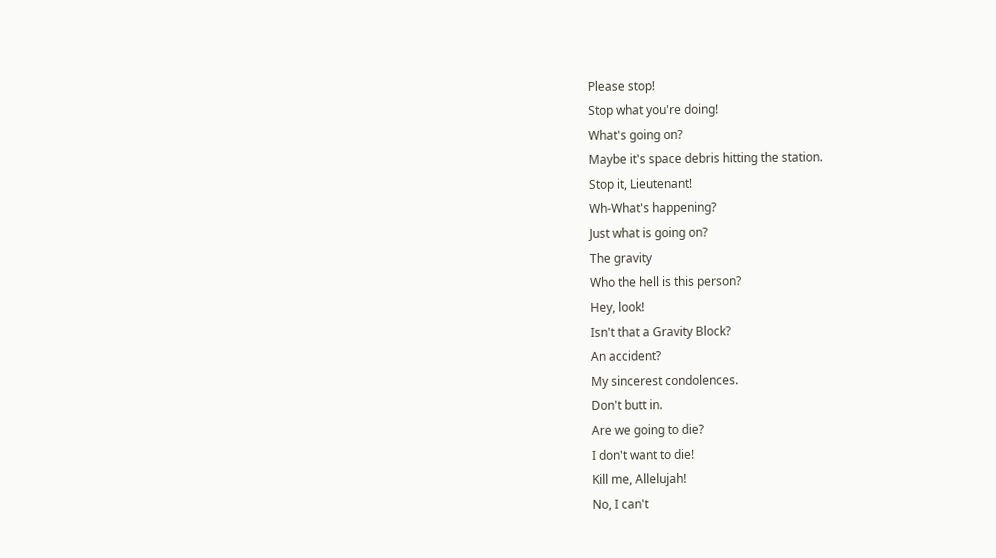Please stop!
Stop what you're doing!
What's going on?
Maybe it's space debris hitting the station.
Stop it, Lieutenant!
Wh-What's happening?
Just what is going on?
The gravity
Who the hell is this person?
Hey, look!
Isn't that a Gravity Block?
An accident?
My sincerest condolences.
Don't butt in.
Are we going to die?
I don't want to die!
Kill me, Allelujah!
No, I can't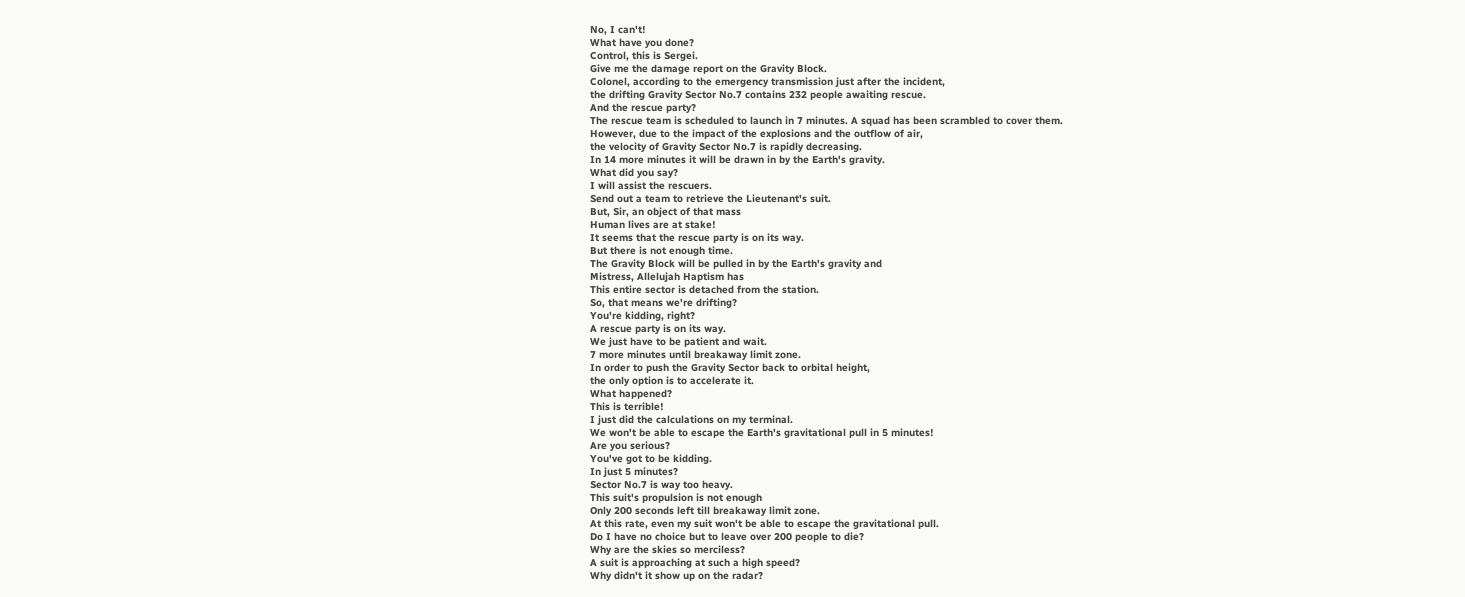No, I can't!
What have you done?
Control, this is Sergei.
Give me the damage report on the Gravity Block.
Colonel, according to the emergency transmission just after the incident,
the drifting Gravity Sector No.7 contains 232 people awaiting rescue.
And the rescue party?
The rescue team is scheduled to launch in 7 minutes. A squad has been scrambled to cover them.
However, due to the impact of the explosions and the outflow of air,
the velocity of Gravity Sector No.7 is rapidly decreasing.
In 14 more minutes it will be drawn in by the Earth's gravity.
What did you say?
I will assist the rescuers.
Send out a team to retrieve the Lieutenant's suit.
But, Sir, an object of that mass
Human lives are at stake!
It seems that the rescue party is on its way.
But there is not enough time.
The Gravity Block will be pulled in by the Earth's gravity and
Mistress, Allelujah Haptism has
This entire sector is detached from the station.
So, that means we're drifting?
You're kidding, right?
A rescue party is on its way.
We just have to be patient and wait.
7 more minutes until breakaway limit zone.
In order to push the Gravity Sector back to orbital height,
the only option is to accelerate it.
What happened?
This is terrible!
I just did the calculations on my terminal.
We won't be able to escape the Earth's gravitational pull in 5 minutes!
Are you serious?
You've got to be kidding.
In just 5 minutes?
Sector No.7 is way too heavy.
This suit's propulsion is not enough
Only 200 seconds left till breakaway limit zone.
At this rate, even my suit won't be able to escape the gravitational pull.
Do I have no choice but to leave over 200 people to die?
Why are the skies so merciless?
A suit is approaching at such a high speed?
Why didn't it show up on the radar?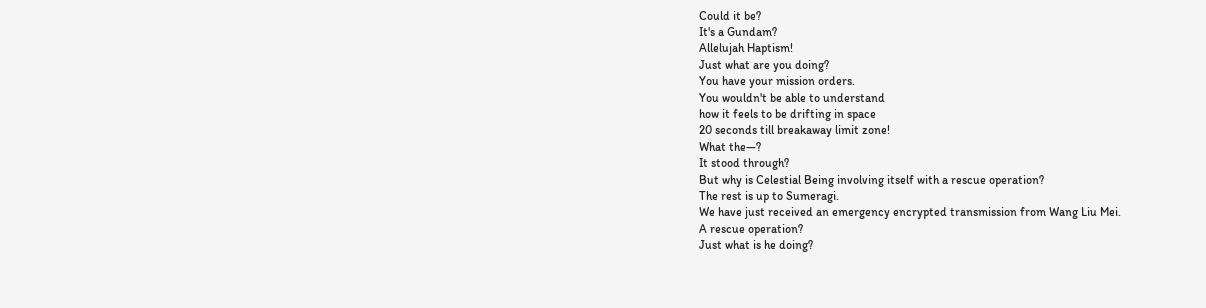Could it be?
It's a Gundam?
Allelujah Haptism!
Just what are you doing?
You have your mission orders.
You wouldn't be able to understand
how it feels to be drifting in space
20 seconds till breakaway limit zone!
What the—?
It stood through?
But why is Celestial Being involving itself with a rescue operation?
The rest is up to Sumeragi.
We have just received an emergency encrypted transmission from Wang Liu Mei.
A rescue operation?
Just what is he doing?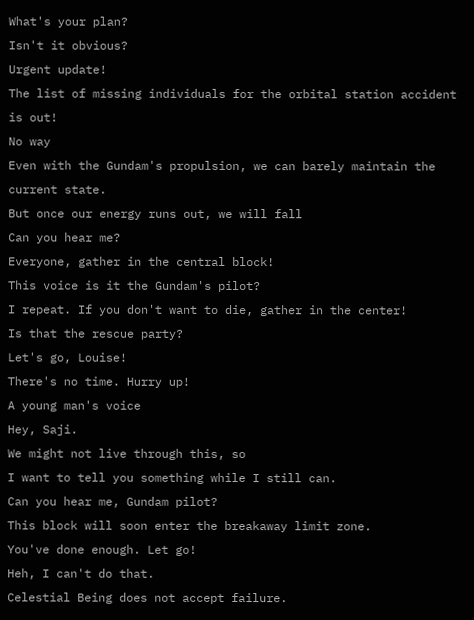What's your plan?
Isn't it obvious?
Urgent update!
The list of missing individuals for the orbital station accident is out!
No way
Even with the Gundam's propulsion, we can barely maintain the current state.
But once our energy runs out, we will fall
Can you hear me?
Everyone, gather in the central block!
This voice is it the Gundam's pilot?
I repeat. If you don't want to die, gather in the center!
Is that the rescue party?
Let's go, Louise!
There's no time. Hurry up!
A young man's voice
Hey, Saji.
We might not live through this, so
I want to tell you something while I still can.
Can you hear me, Gundam pilot?
This block will soon enter the breakaway limit zone.
You've done enough. Let go!
Heh, I can't do that.
Celestial Being does not accept failure.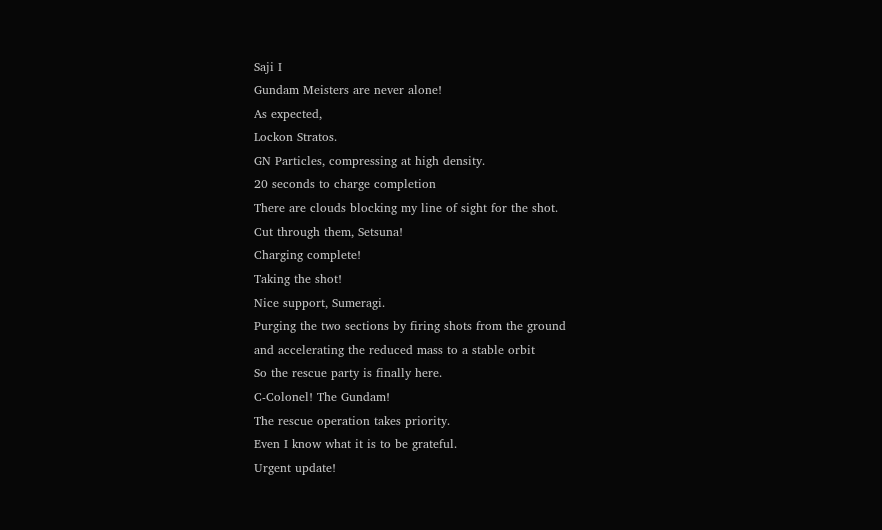Saji I
Gundam Meisters are never alone!
As expected,
Lockon Stratos.
GN Particles, compressing at high density.
20 seconds to charge completion
There are clouds blocking my line of sight for the shot.
Cut through them, Setsuna!
Charging complete!
Taking the shot!
Nice support, Sumeragi.
Purging the two sections by firing shots from the ground
and accelerating the reduced mass to a stable orbit
So the rescue party is finally here.
C-Colonel! The Gundam!
The rescue operation takes priority.
Even I know what it is to be grateful.
Urgent update!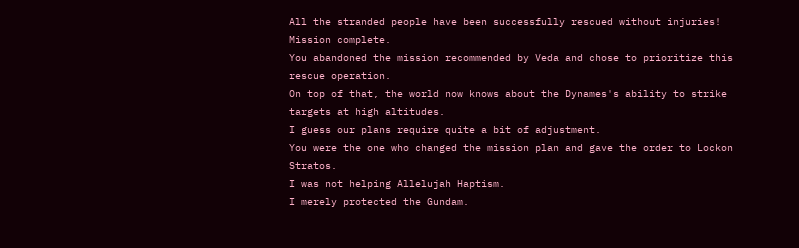All the stranded people have been successfully rescued without injuries!
Mission complete.
You abandoned the mission recommended by Veda and chose to prioritize this rescue operation.
On top of that, the world now knows about the Dynames's ability to strike targets at high altitudes.
I guess our plans require quite a bit of adjustment.
You were the one who changed the mission plan and gave the order to Lockon Stratos.
I was not helping Allelujah Haptism.
I merely protected the Gundam.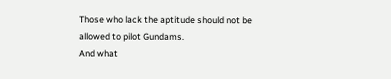Those who lack the aptitude should not be allowed to pilot Gundams.
And what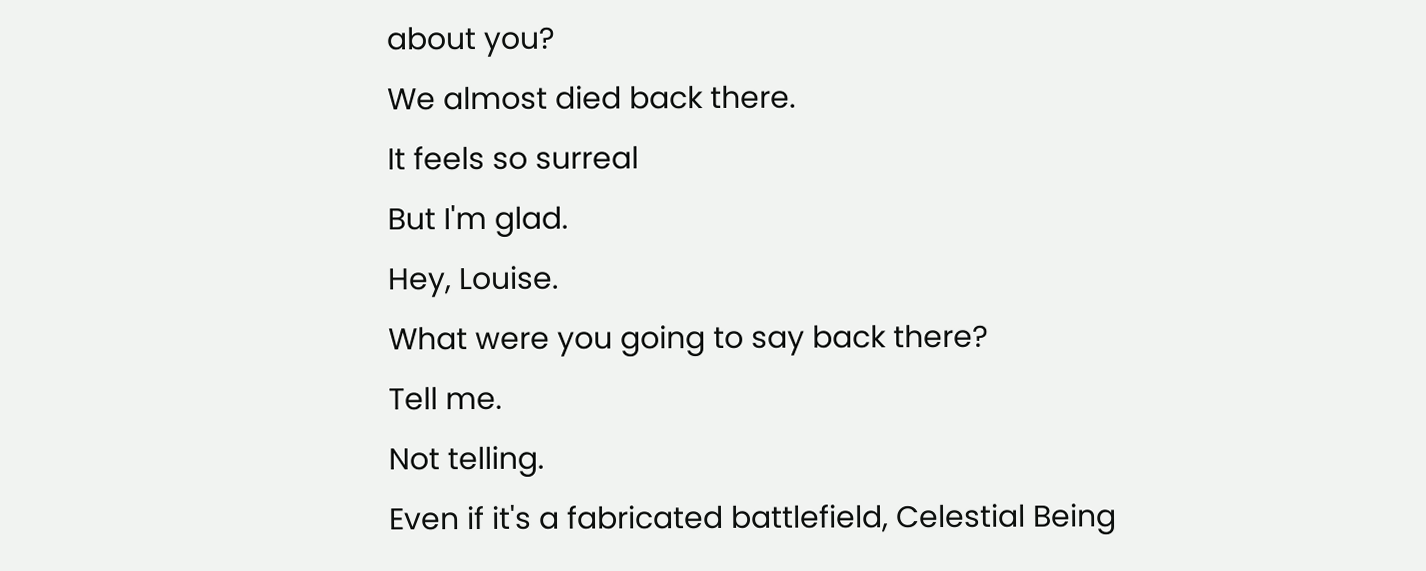about you?
We almost died back there.
It feels so surreal
But I'm glad.
Hey, Louise.
What were you going to say back there?
Tell me.
Not telling.
Even if it's a fabricated battlefield, Celestial Being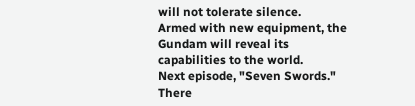will not tolerate silence.
Armed with new equipment, the Gundam will reveal its capabilities to the world.
Next episode, "Seven Swords."
There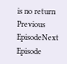is no return
Previous EpisodeNext Episode